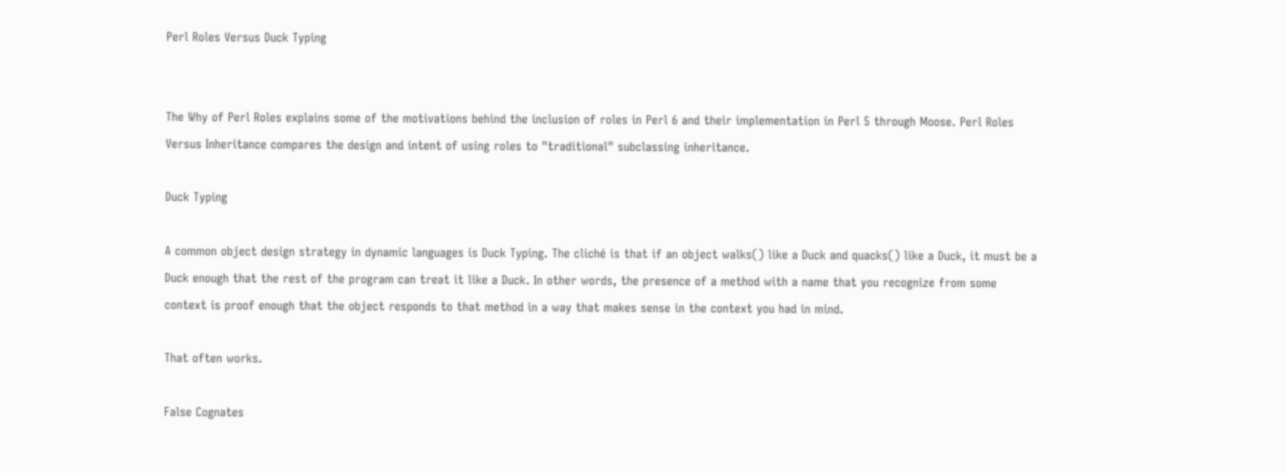Perl Roles Versus Duck Typing


The Why of Perl Roles explains some of the motivations behind the inclusion of roles in Perl 6 and their implementation in Perl 5 through Moose. Perl Roles Versus Inheritance compares the design and intent of using roles to "traditional" subclassing inheritance.

Duck Typing

A common object design strategy in dynamic languages is Duck Typing. The cliché is that if an object walks() like a Duck and quacks() like a Duck, it must be a Duck enough that the rest of the program can treat it like a Duck. In other words, the presence of a method with a name that you recognize from some context is proof enough that the object responds to that method in a way that makes sense in the context you had in mind.

That often works.

False Cognates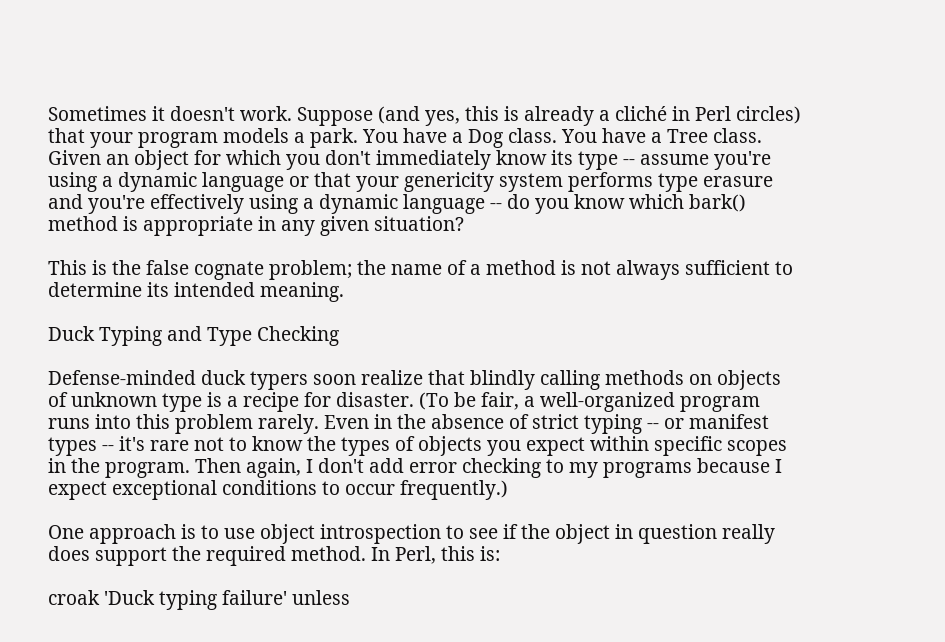Sometimes it doesn't work. Suppose (and yes, this is already a cliché in Perl circles) that your program models a park. You have a Dog class. You have a Tree class. Given an object for which you don't immediately know its type -- assume you're using a dynamic language or that your genericity system performs type erasure and you're effectively using a dynamic language -- do you know which bark() method is appropriate in any given situation?

This is the false cognate problem; the name of a method is not always sufficient to determine its intended meaning.

Duck Typing and Type Checking

Defense-minded duck typers soon realize that blindly calling methods on objects of unknown type is a recipe for disaster. (To be fair, a well-organized program runs into this problem rarely. Even in the absence of strict typing -- or manifest types -- it's rare not to know the types of objects you expect within specific scopes in the program. Then again, I don't add error checking to my programs because I expect exceptional conditions to occur frequently.)

One approach is to use object introspection to see if the object in question really does support the required method. In Perl, this is:

croak 'Duck typing failure' unless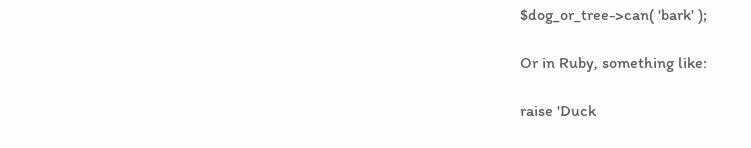$dog_or_tree->can( 'bark' );

Or in Ruby, something like:

raise 'Duck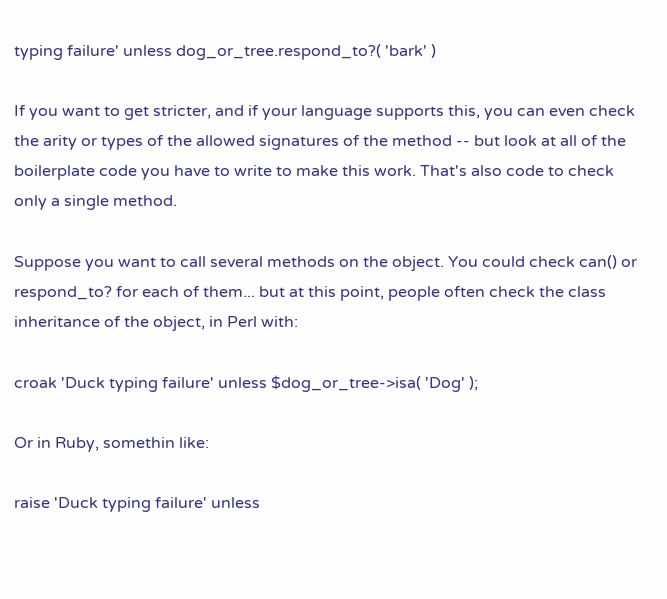typing failure' unless dog_or_tree.respond_to?( 'bark' )

If you want to get stricter, and if your language supports this, you can even check the arity or types of the allowed signatures of the method -- but look at all of the boilerplate code you have to write to make this work. That's also code to check only a single method.

Suppose you want to call several methods on the object. You could check can() or respond_to? for each of them... but at this point, people often check the class inheritance of the object, in Perl with:

croak 'Duck typing failure' unless $dog_or_tree->isa( 'Dog' );

Or in Ruby, somethin like:

raise 'Duck typing failure' unless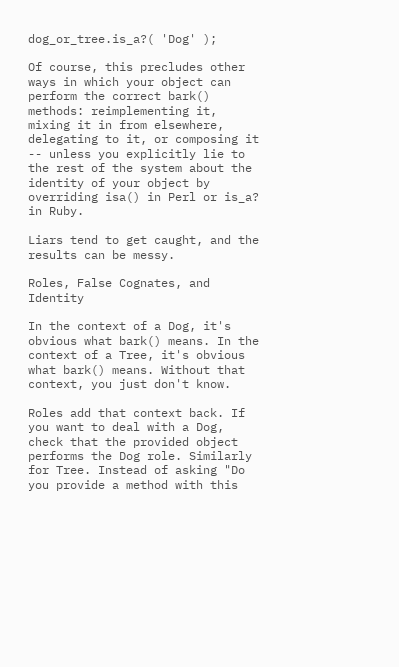dog_or_tree.is_a?( 'Dog' );

Of course, this precludes other ways in which your object can perform the correct bark() methods: reimplementing it, mixing it in from elsewhere, delegating to it, or composing it -- unless you explicitly lie to the rest of the system about the identity of your object by overriding isa() in Perl or is_a? in Ruby.

Liars tend to get caught, and the results can be messy.

Roles, False Cognates, and Identity

In the context of a Dog, it's obvious what bark() means. In the context of a Tree, it's obvious what bark() means. Without that context, you just don't know.

Roles add that context back. If you want to deal with a Dog, check that the provided object performs the Dog role. Similarly for Tree. Instead of asking "Do you provide a method with this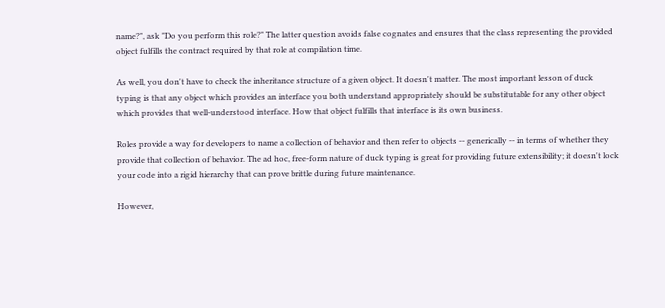name?", ask "Do you perform this role?" The latter question avoids false cognates and ensures that the class representing the provided object fulfills the contract required by that role at compilation time.

As well, you don't have to check the inheritance structure of a given object. It doesn't matter. The most important lesson of duck typing is that any object which provides an interface you both understand appropriately should be substitutable for any other object which provides that well-understood interface. How that object fulfills that interface is its own business.

Roles provide a way for developers to name a collection of behavior and then refer to objects -- generically -- in terms of whether they provide that collection of behavior. The ad hoc, free-form nature of duck typing is great for providing future extensibility; it doesn't lock your code into a rigid hierarchy that can prove brittle during future maintenance.

However,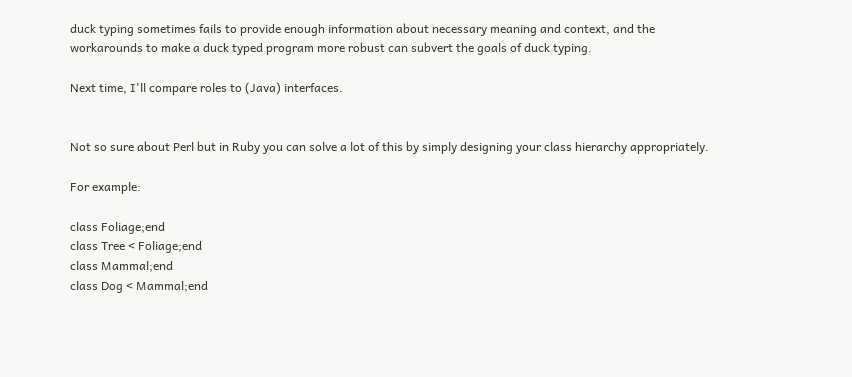duck typing sometimes fails to provide enough information about necessary meaning and context, and the workarounds to make a duck typed program more robust can subvert the goals of duck typing.

Next time, I'll compare roles to (Java) interfaces.


Not so sure about Perl but in Ruby you can solve a lot of this by simply designing your class hierarchy appropriately.

For example:

class Foliage;end
class Tree < Foliage;end
class Mammal;end
class Dog < Mammal;end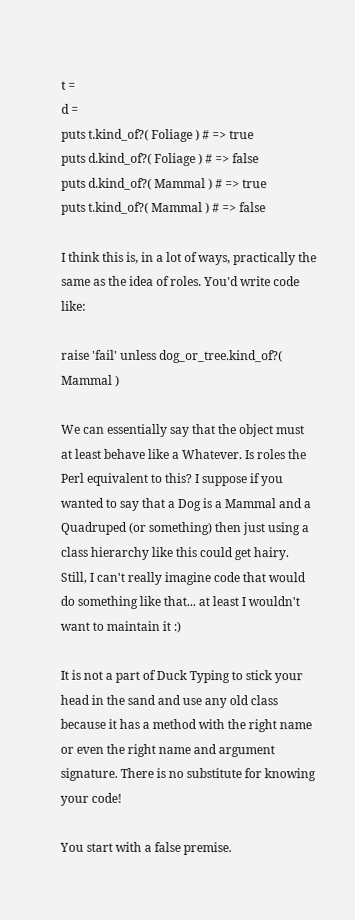t =
d =
puts t.kind_of?( Foliage ) # => true
puts d.kind_of?( Foliage ) # => false
puts d.kind_of?( Mammal ) # => true
puts t.kind_of?( Mammal ) # => false

I think this is, in a lot of ways, practically the same as the idea of roles. You'd write code like:

raise 'fail' unless dog_or_tree.kind_of?( Mammal )

We can essentially say that the object must at least behave like a Whatever. Is roles the Perl equivalent to this? I suppose if you wanted to say that a Dog is a Mammal and a Quadruped (or something) then just using a class hierarchy like this could get hairy. Still, I can't really imagine code that would do something like that... at least I wouldn't want to maintain it :)

It is not a part of Duck Typing to stick your head in the sand and use any old class because it has a method with the right name or even the right name and argument signature. There is no substitute for knowing your code!

You start with a false premise.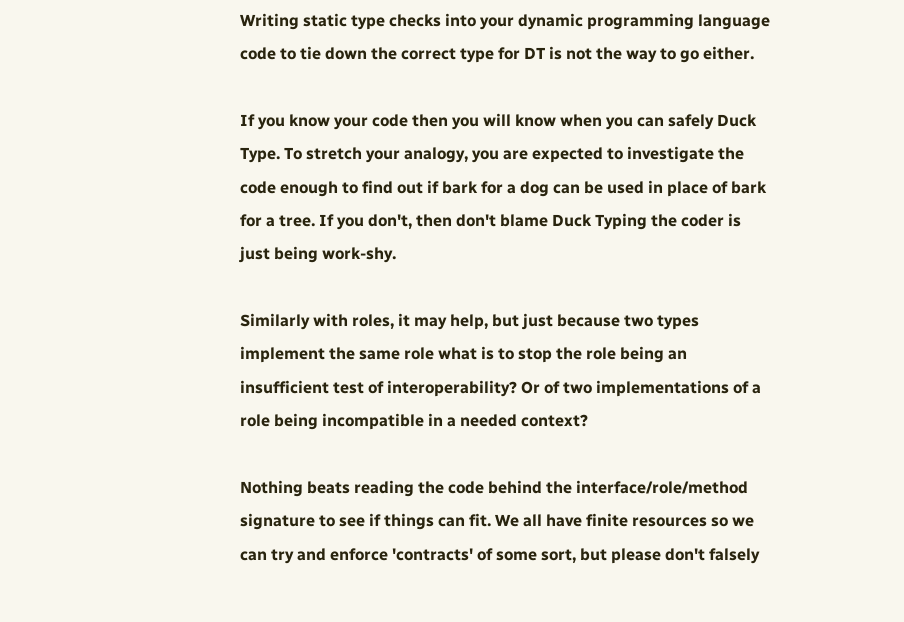Writing static type checks into your dynamic programming language code to tie down the correct type for DT is not the way to go either.

If you know your code then you will know when you can safely Duck Type. To stretch your analogy, you are expected to investigate the code enough to find out if bark for a dog can be used in place of bark for a tree. If you don't, then don't blame Duck Typing the coder is just being work-shy.

Similarly with roles, it may help, but just because two types implement the same role what is to stop the role being an insufficient test of interoperability? Or of two implementations of a role being incompatible in a needed context?

Nothing beats reading the code behind the interface/role/method signature to see if things can fit. We all have finite resources so we can try and enforce 'contracts' of some sort, but please don't falsely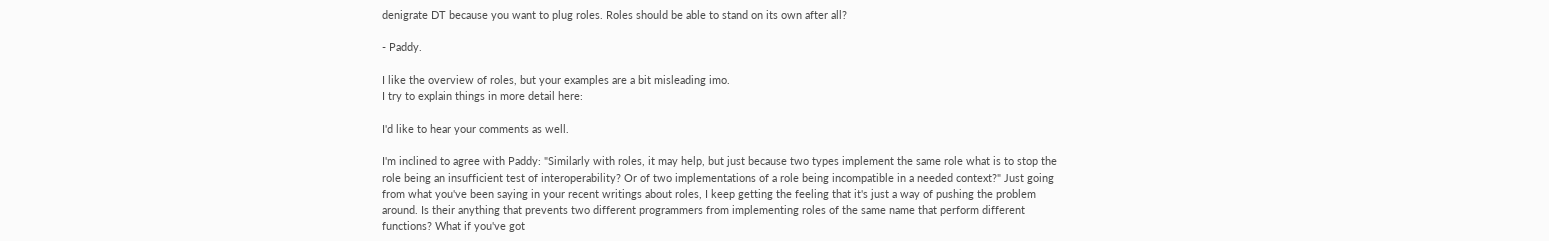denigrate DT because you want to plug roles. Roles should be able to stand on its own after all?

- Paddy.

I like the overview of roles, but your examples are a bit misleading imo.
I try to explain things in more detail here:

I'd like to hear your comments as well.

I'm inclined to agree with Paddy: "Similarly with roles, it may help, but just because two types implement the same role what is to stop the role being an insufficient test of interoperability? Or of two implementations of a role being incompatible in a needed context?" Just going from what you've been saying in your recent writings about roles, I keep getting the feeling that it's just a way of pushing the problem around. Is their anything that prevents two different programmers from implementing roles of the same name that perform different functions? What if you've got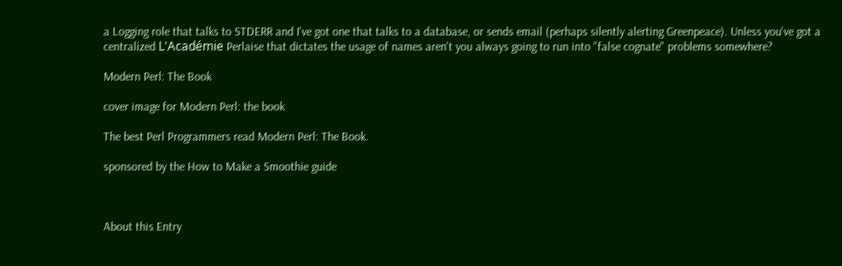a Logging role that talks to STDERR and I've got one that talks to a database, or sends email (perhaps silently alerting Greenpeace). Unless you've got a centralized L'Académie Perlaise that dictates the usage of names aren't you always going to run into "false cognate" problems somewhere?

Modern Perl: The Book

cover image for Modern Perl: the book

The best Perl Programmers read Modern Perl: The Book.

sponsored by the How to Make a Smoothie guide



About this Entry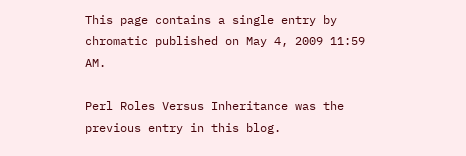This page contains a single entry by chromatic published on May 4, 2009 11:59 AM.

Perl Roles Versus Inheritance was the previous entry in this blog.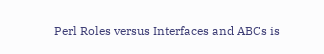Perl Roles versus Interfaces and ABCs is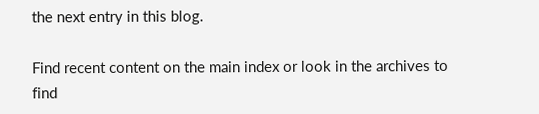the next entry in this blog.

Find recent content on the main index or look in the archives to find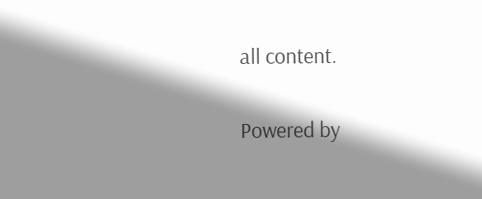all content.

Powered by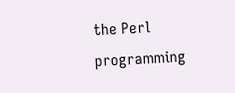the Perl programming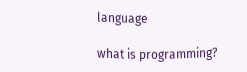language

what is programming?